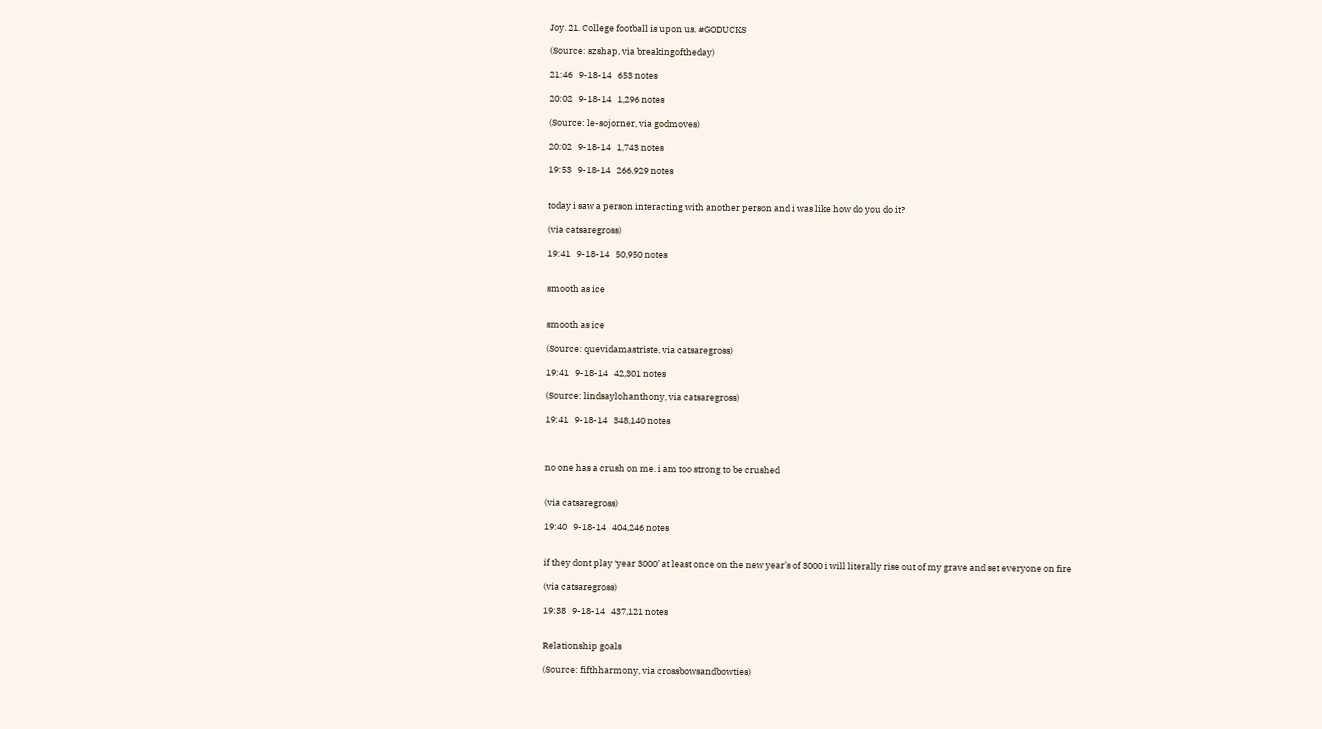Joy. 21. College football is upon us. #GODUCKS

(Source: szshap, via breakingoftheday)

21:46   9-18-14   653 notes

20:02   9-18-14   1,296 notes

(Source: le-sojorner, via godmoves)

20:02   9-18-14   1,743 notes

19:53   9-18-14   266,929 notes


today i saw a person interacting with another person and i was like how do you do it?

(via catsaregross)

19:41   9-18-14   50,950 notes


smooth as ice


smooth as ice

(Source: quevidamastriste, via catsaregross)

19:41   9-18-14   42,301 notes

(Source: lindsaylohanthony, via catsaregross)

19:41   9-18-14   348,140 notes



no one has a crush on me. i am too strong to be crushed


(via catsaregross)

19:40   9-18-14   404,246 notes


if they dont play ‘year 3000’ at least once on the new year’s of 3000 i will literally rise out of my grave and set everyone on fire

(via catsaregross)

19:38   9-18-14   437,121 notes


Relationship goals

(Source: fifthharmony, via crossbowsandbowties)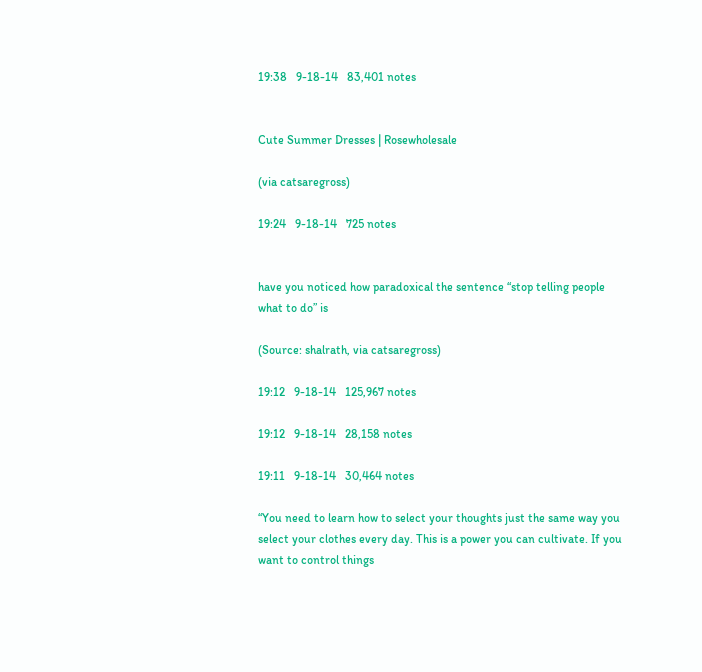19:38   9-18-14   83,401 notes


Cute Summer Dresses | Rosewholesale

(via catsaregross)

19:24   9-18-14   725 notes


have you noticed how paradoxical the sentence “stop telling people what to do” is

(Source: shalrath, via catsaregross)

19:12   9-18-14   125,967 notes

19:12   9-18-14   28,158 notes

19:11   9-18-14   30,464 notes

“You need to learn how to select your thoughts just the same way you select your clothes every day. This is a power you can cultivate. If you want to control things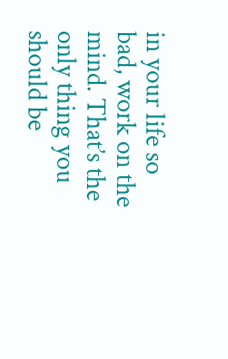in your life so bad, work on the mind. That’s the only thing you should be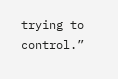trying to control.”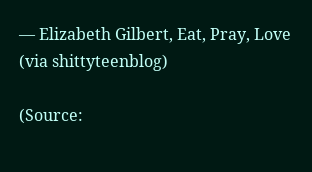— Elizabeth Gilbert, Eat, Pray, Love  (via shittyteenblog)

(Source: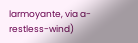larmoyante, via a-restless-wind)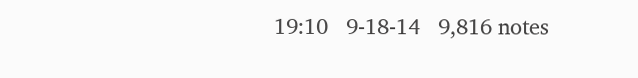19:10   9-18-14   9,816 notes